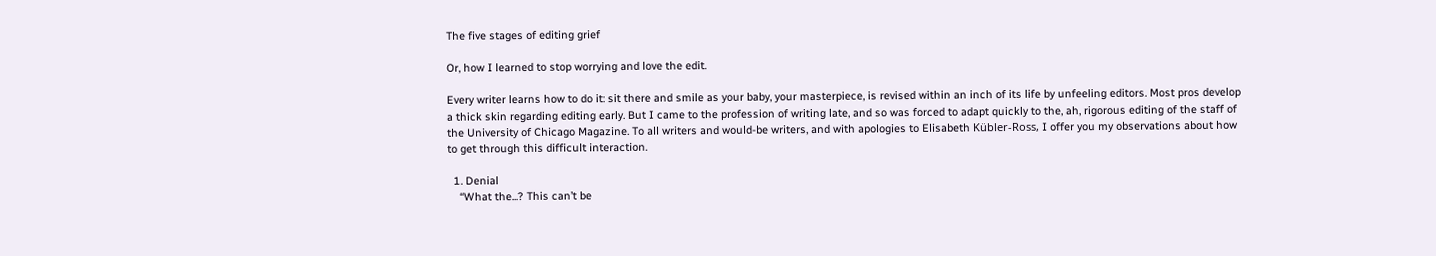The five stages of editing grief

Or, how I learned to stop worrying and love the edit.

Every writer learns how to do it: sit there and smile as your baby, your masterpiece, is revised within an inch of its life by unfeeling editors. Most pros develop a thick skin regarding editing early. But I came to the profession of writing late, and so was forced to adapt quickly to the, ah, rigorous editing of the staff of the University of Chicago Magazine. To all writers and would-be writers, and with apologies to Elisabeth Kübler-Ross, I offer you my observations about how to get through this difficult interaction.

  1. Denial
    “What the...? This can’t be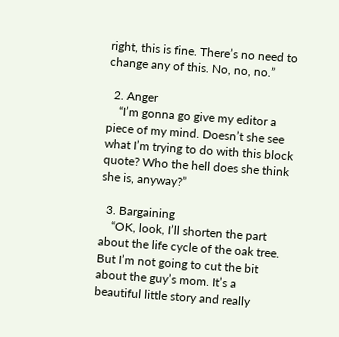right, this is fine. There’s no need to change any of this. No, no, no.”

  2. Anger
    “I’m gonna go give my editor a piece of my mind. Doesn’t she see what I’m trying to do with this block quote? Who the hell does she think she is, anyway?”

  3. Bargaining
    “OK, look, I’ll shorten the part about the life cycle of the oak tree. But I’m not going to cut the bit about the guy’s mom. It’s a beautiful little story and really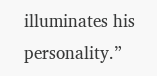illuminates his personality.”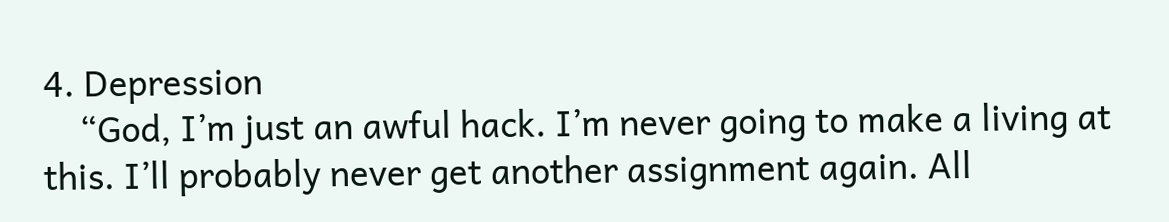4. Depression
    “God, I’m just an awful hack. I’m never going to make a living at this. I’ll probably never get another assignment again. All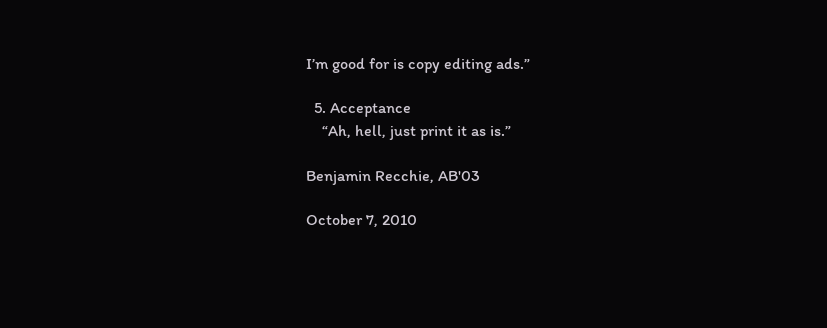I’m good for is copy editing ads.”

  5. Acceptance
    “Ah, hell, just print it as is.”

Benjamin Recchie, AB'03

October 7, 2010